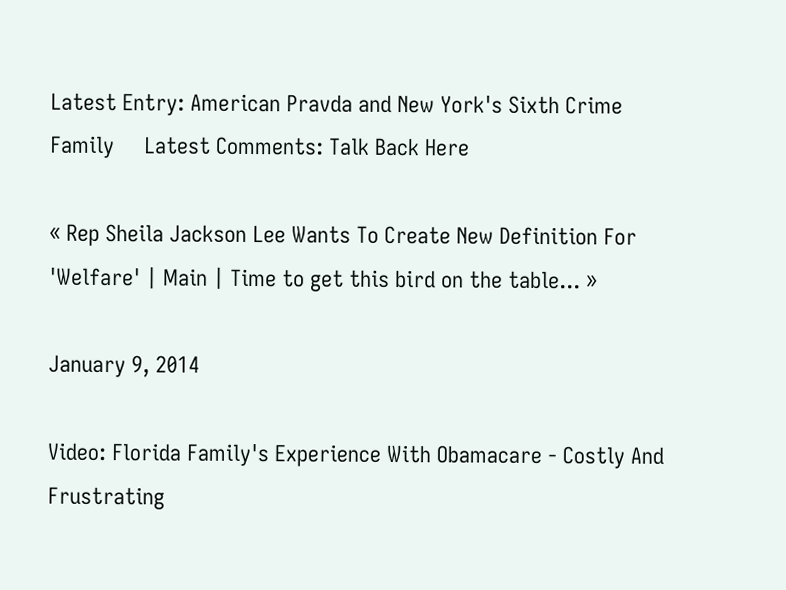Latest Entry: American Pravda and New York's Sixth Crime Family     Latest Comments: Talk Back Here

« Rep Sheila Jackson Lee Wants To Create New Definition For 'Welfare' | Main | Time to get this bird on the table... »

January 9, 2014

Video: Florida Family's Experience With Obamacare - Costly And Frustrating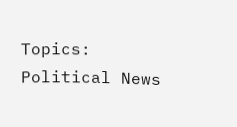Topics: Political News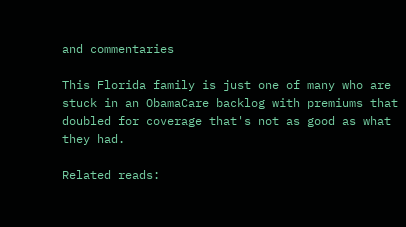and commentaries

This Florida family is just one of many who are stuck in an ObamaCare backlog with premiums that doubled for coverage that's not as good as what they had.

Related reads: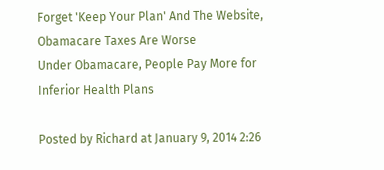Forget 'Keep Your Plan' And The Website, Obamacare Taxes Are Worse
Under Obamacare, People Pay More for Inferior Health Plans

Posted by Richard at January 9, 2014 2:26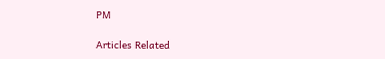PM

Articles Related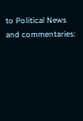to Political News and commentaries: